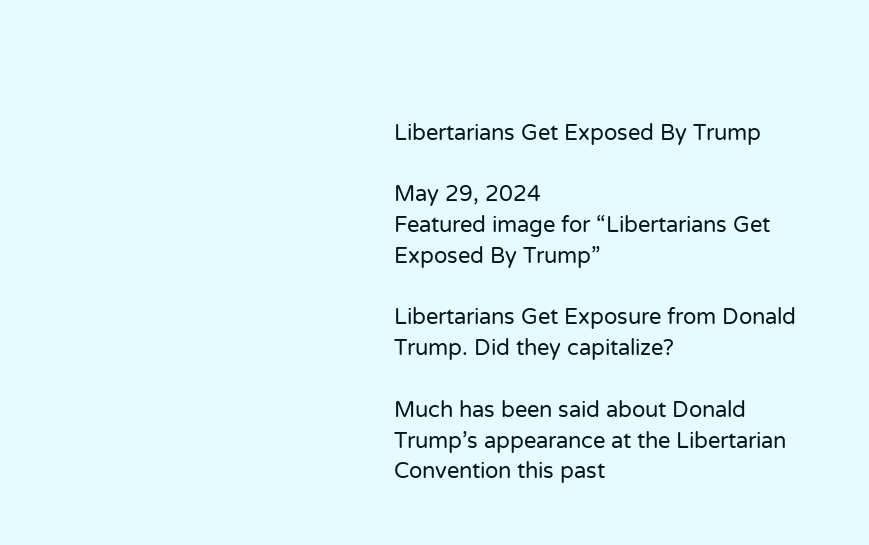Libertarians Get Exposed By Trump

May 29, 2024
Featured image for “Libertarians Get Exposed By Trump”

Libertarians Get Exposure from Donald Trump. Did they capitalize?

Much has been said about Donald Trump’s appearance at the Libertarian Convention this past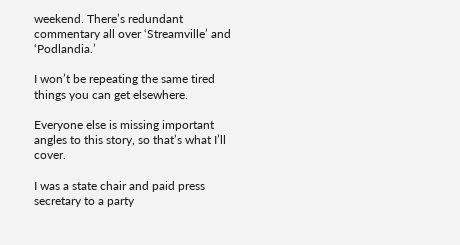weekend. There’s redundant commentary all over ‘Streamville’ and ‘Podlandia.’

I won’t be repeating the same tired things you can get elsewhere.

Everyone else is missing important angles to this story, so that’s what I’ll cover.

I was a state chair and paid press secretary to a party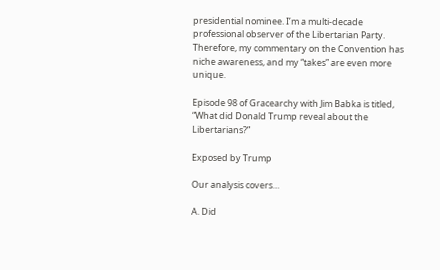presidential nominee. I’m a multi-decade professional observer of the Libertarian Party. Therefore, my commentary on the Convention has niche awareness, and my “takes” are even more unique.

Episode 98 of Gracearchy with Jim Babka is titled, “What did Donald Trump reveal about the Libertarians?”

Exposed by Trump

Our analysis covers…

A. Did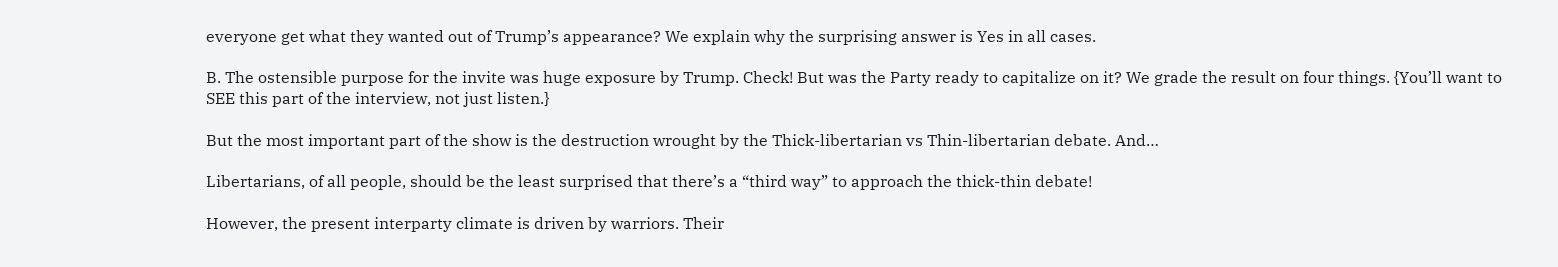everyone get what they wanted out of Trump’s appearance? We explain why the surprising answer is Yes in all cases.

B. The ostensible purpose for the invite was huge exposure by Trump. Check! But was the Party ready to capitalize on it? We grade the result on four things. {You’ll want to SEE this part of the interview, not just listen.}

But the most important part of the show is the destruction wrought by the Thick-libertarian vs Thin-libertarian debate. And…

Libertarians, of all people, should be the least surprised that there’s a “third way” to approach the thick-thin debate!

However, the present interparty climate is driven by warriors. Their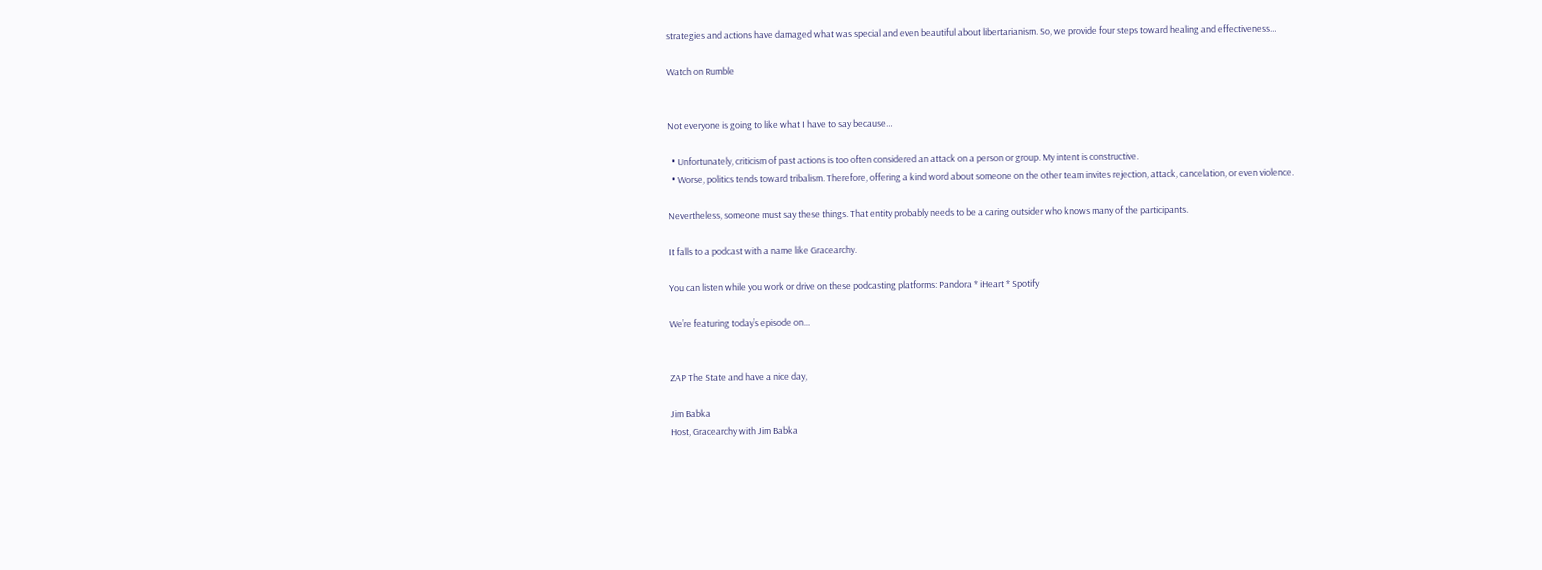strategies and actions have damaged what was special and even beautiful about libertarianism. So, we provide four steps toward healing and effectiveness…

Watch on Rumble


Not everyone is going to like what I have to say because…

  • Unfortunately, criticism of past actions is too often considered an attack on a person or group. My intent is constructive.
  • Worse, politics tends toward tribalism. Therefore, offering a kind word about someone on the other team invites rejection, attack, cancelation, or even violence.

Nevertheless, someone must say these things. That entity probably needs to be a caring outsider who knows many of the participants.

It falls to a podcast with a name like Gracearchy.

You can listen while you work or drive on these podcasting platforms: Pandora * iHeart * Spotify

We’re featuring today’s episode on…


ZAP The State and have a nice day,

Jim Babka
Host, Gracearchy with Jim Babka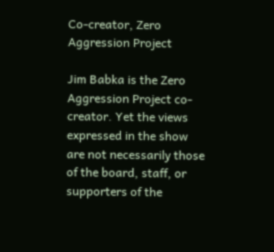Co-creator, Zero Aggression Project

Jim Babka is the Zero Aggression Project co-creator. Yet the views expressed in the show are not necessarily those of the board, staff, or supporters of the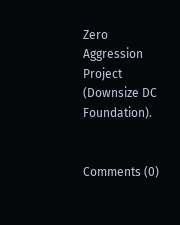Zero Aggression Project (Downsize DC Foundation).


Comments (0)